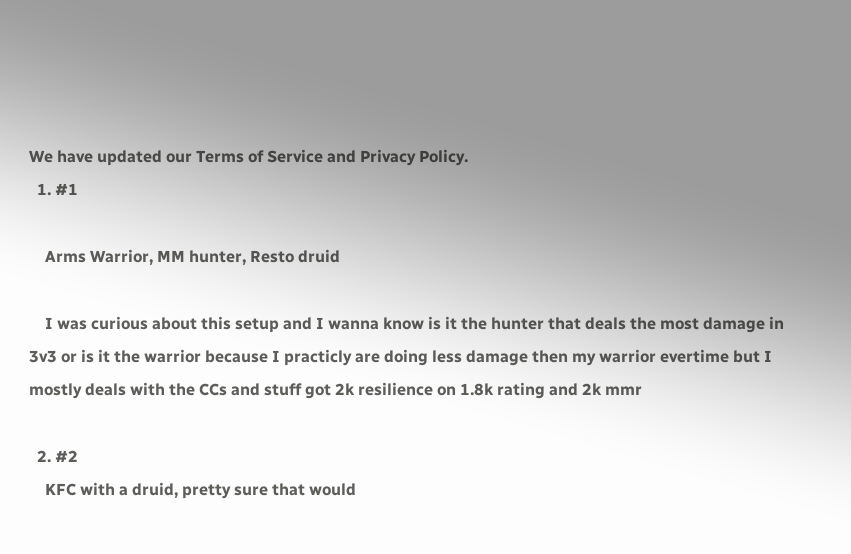We have updated our Terms of Service and Privacy Policy.
  1. #1

    Arms Warrior, MM hunter, Resto druid

    I was curious about this setup and I wanna know is it the hunter that deals the most damage in 3v3 or is it the warrior because I practicly are doing less damage then my warrior evertime but I mostly deals with the CCs and stuff got 2k resilience on 1.8k rating and 2k mmr

  2. #2
    KFC with a druid, pretty sure that would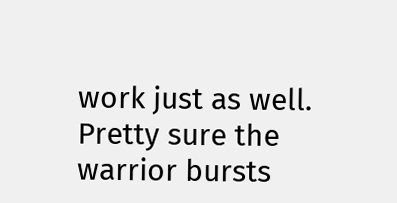work just as well. Pretty sure the warrior bursts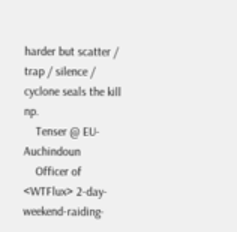harder but scatter / trap / silence / cyclone seals the kill np.
    Tenser @ EU-Auchindoun
    Officer of <WTFlux> 2-day-weekend-raiding-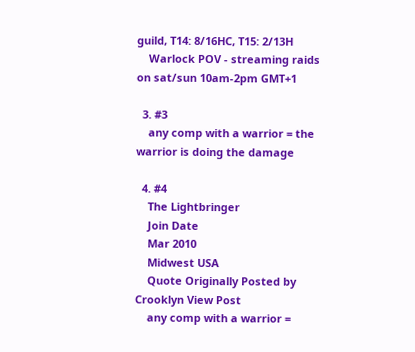guild, T14: 8/16HC, T15: 2/13H
    Warlock POV - streaming raids on sat/sun 10am-2pm GMT+1

  3. #3
    any comp with a warrior = the warrior is doing the damage

  4. #4
    The Lightbringer
    Join Date
    Mar 2010
    Midwest USA
    Quote Originally Posted by Crooklyn View Post
    any comp with a warrior =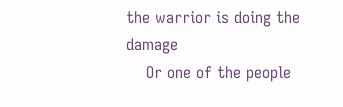the warrior is doing the damage
    Or one of the people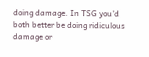doing damage. In TSG you'd both better be doing ridiculous damage or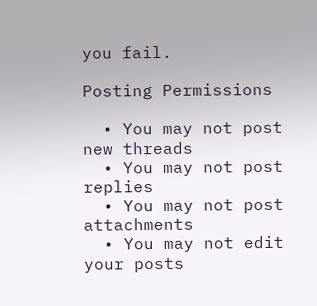you fail.

Posting Permissions

  • You may not post new threads
  • You may not post replies
  • You may not post attachments
  • You may not edit your posts